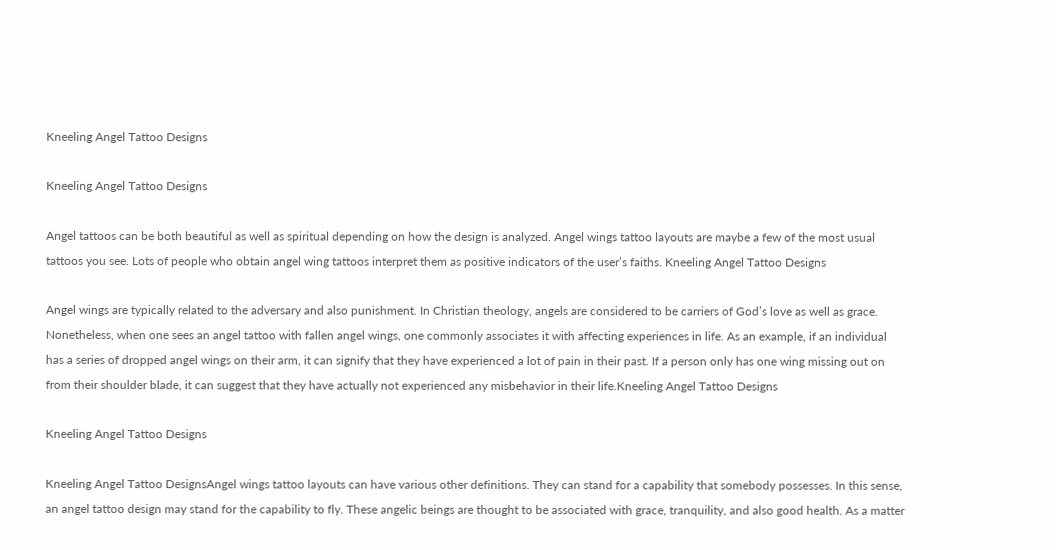Kneeling Angel Tattoo Designs

Kneeling Angel Tattoo Designs

Angel tattoos can be both beautiful as well as spiritual depending on how the design is analyzed. Angel wings tattoo layouts are maybe a few of the most usual tattoos you see. Lots of people who obtain angel wing tattoos interpret them as positive indicators of the user’s faiths. Kneeling Angel Tattoo Designs

Angel wings are typically related to the adversary and also punishment. In Christian theology, angels are considered to be carriers of God’s love as well as grace. Nonetheless, when one sees an angel tattoo with fallen angel wings, one commonly associates it with affecting experiences in life. As an example, if an individual has a series of dropped angel wings on their arm, it can signify that they have experienced a lot of pain in their past. If a person only has one wing missing out on from their shoulder blade, it can suggest that they have actually not experienced any misbehavior in their life.Kneeling Angel Tattoo Designs

Kneeling Angel Tattoo Designs

Kneeling Angel Tattoo DesignsAngel wings tattoo layouts can have various other definitions. They can stand for a capability that somebody possesses. In this sense, an angel tattoo design may stand for the capability to fly. These angelic beings are thought to be associated with grace, tranquility, and also good health. As a matter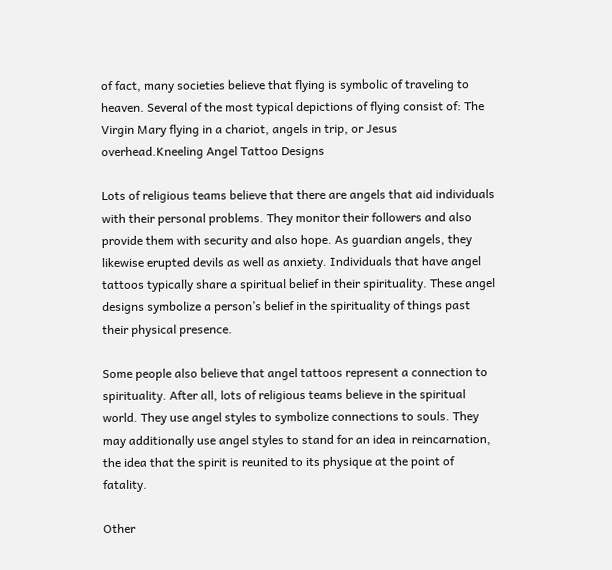of fact, many societies believe that flying is symbolic of traveling to heaven. Several of the most typical depictions of flying consist of: The Virgin Mary flying in a chariot, angels in trip, or Jesus overhead.Kneeling Angel Tattoo Designs

Lots of religious teams believe that there are angels that aid individuals with their personal problems. They monitor their followers and also provide them with security and also hope. As guardian angels, they likewise erupted devils as well as anxiety. Individuals that have angel tattoos typically share a spiritual belief in their spirituality. These angel designs symbolize a person’s belief in the spirituality of things past their physical presence.

Some people also believe that angel tattoos represent a connection to spirituality. After all, lots of religious teams believe in the spiritual world. They use angel styles to symbolize connections to souls. They may additionally use angel styles to stand for an idea in reincarnation, the idea that the spirit is reunited to its physique at the point of fatality.

Other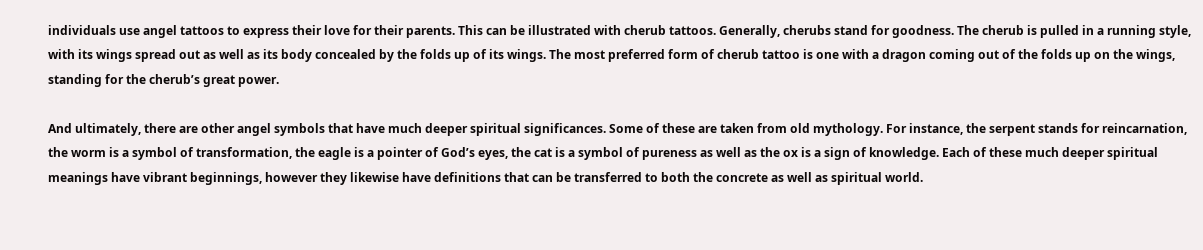individuals use angel tattoos to express their love for their parents. This can be illustrated with cherub tattoos. Generally, cherubs stand for goodness. The cherub is pulled in a running style, with its wings spread out as well as its body concealed by the folds up of its wings. The most preferred form of cherub tattoo is one with a dragon coming out of the folds up on the wings, standing for the cherub’s great power.

And ultimately, there are other angel symbols that have much deeper spiritual significances. Some of these are taken from old mythology. For instance, the serpent stands for reincarnation, the worm is a symbol of transformation, the eagle is a pointer of God’s eyes, the cat is a symbol of pureness as well as the ox is a sign of knowledge. Each of these much deeper spiritual meanings have vibrant beginnings, however they likewise have definitions that can be transferred to both the concrete as well as spiritual world.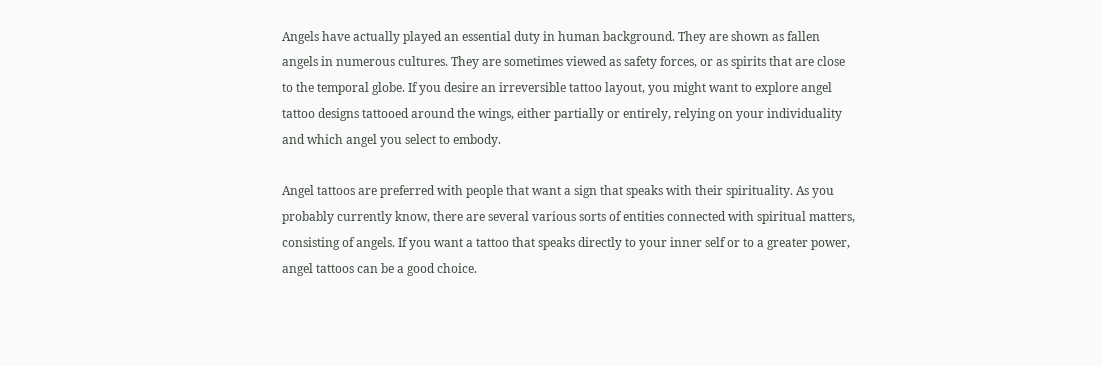Angels have actually played an essential duty in human background. They are shown as fallen angels in numerous cultures. They are sometimes viewed as safety forces, or as spirits that are close to the temporal globe. If you desire an irreversible tattoo layout, you might want to explore angel tattoo designs tattooed around the wings, either partially or entirely, relying on your individuality and which angel you select to embody.

Angel tattoos are preferred with people that want a sign that speaks with their spirituality. As you probably currently know, there are several various sorts of entities connected with spiritual matters, consisting of angels. If you want a tattoo that speaks directly to your inner self or to a greater power, angel tattoos can be a good choice.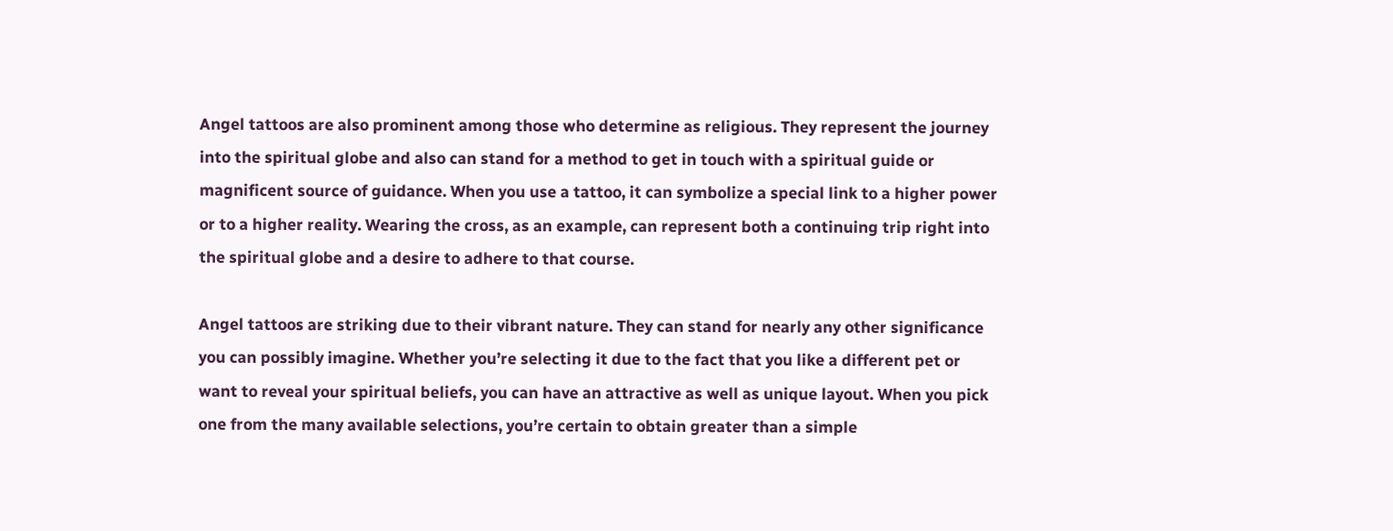Angel tattoos are also prominent among those who determine as religious. They represent the journey into the spiritual globe and also can stand for a method to get in touch with a spiritual guide or magnificent source of guidance. When you use a tattoo, it can symbolize a special link to a higher power or to a higher reality. Wearing the cross, as an example, can represent both a continuing trip right into the spiritual globe and a desire to adhere to that course.

Angel tattoos are striking due to their vibrant nature. They can stand for nearly any other significance you can possibly imagine. Whether you’re selecting it due to the fact that you like a different pet or want to reveal your spiritual beliefs, you can have an attractive as well as unique layout. When you pick one from the many available selections, you’re certain to obtain greater than a simple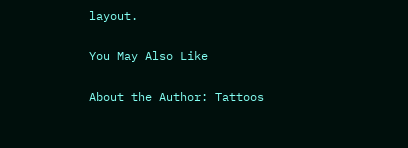layout.

You May Also Like

About the Author: Tattoos